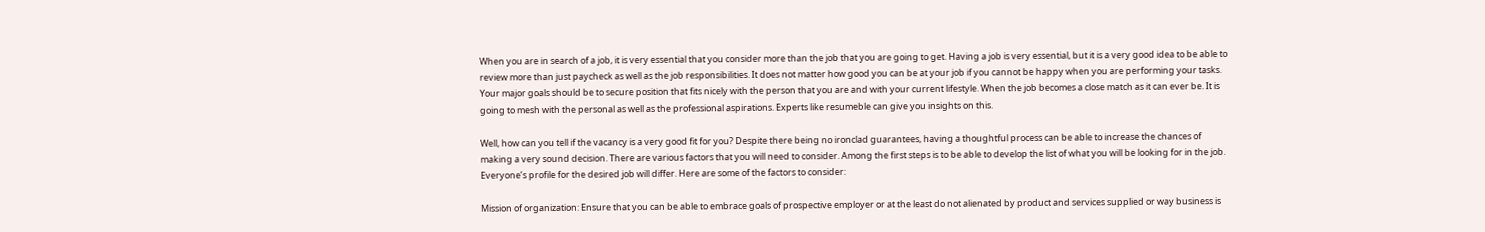When you are in search of a job, it is very essential that you consider more than the job that you are going to get. Having a job is very essential, but it is a very good idea to be able to review more than just paycheck as well as the job responsibilities. It does not matter how good you can be at your job if you cannot be happy when you are performing your tasks. Your major goals should be to secure position that fits nicely with the person that you are and with your current lifestyle. When the job becomes a close match as it can ever be. It is going to mesh with the personal as well as the professional aspirations. Experts like resumeble can give you insights on this.

Well, how can you tell if the vacancy is a very good fit for you? Despite there being no ironclad guarantees, having a thoughtful process can be able to increase the chances of making a very sound decision. There are various factors that you will need to consider. Among the first steps is to be able to develop the list of what you will be looking for in the job. Everyone’s profile for the desired job will differ. Here are some of the factors to consider:

Mission of organization: Ensure that you can be able to embrace goals of prospective employer or at the least do not alienated by product and services supplied or way business is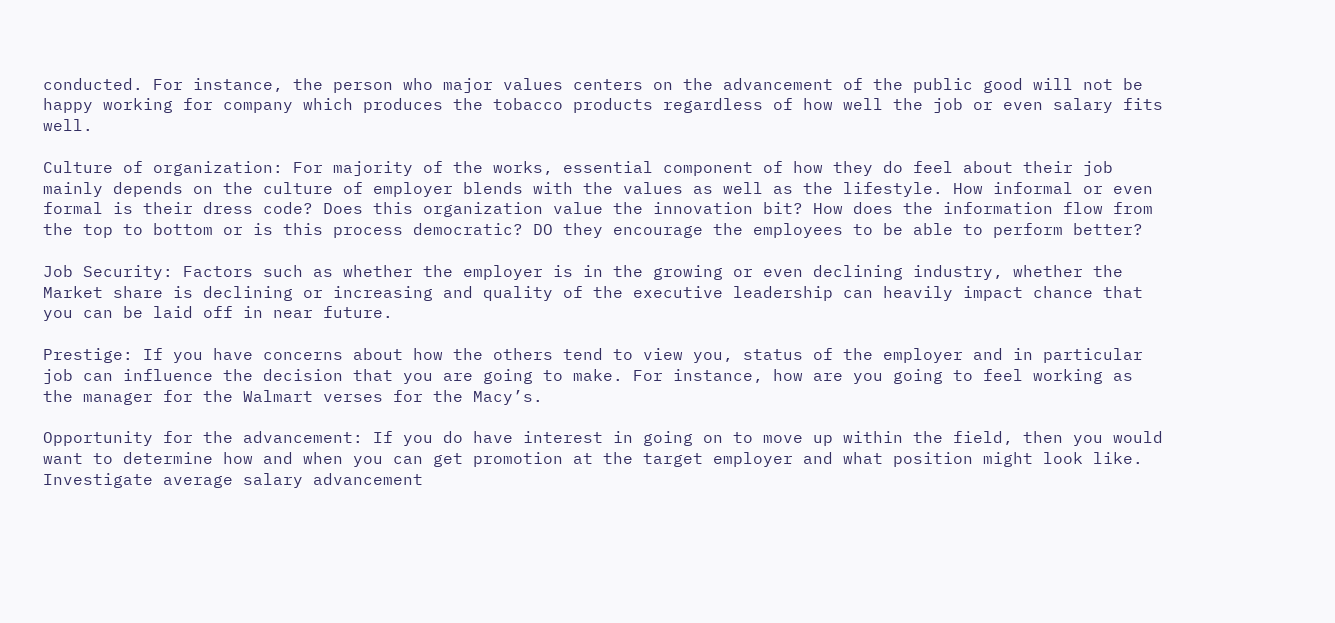conducted. For instance, the person who major values centers on the advancement of the public good will not be happy working for company which produces the tobacco products regardless of how well the job or even salary fits well.

Culture of organization: For majority of the works, essential component of how they do feel about their job mainly depends on the culture of employer blends with the values as well as the lifestyle. How informal or even formal is their dress code? Does this organization value the innovation bit? How does the information flow from the top to bottom or is this process democratic? DO they encourage the employees to be able to perform better?

Job Security: Factors such as whether the employer is in the growing or even declining industry, whether the Market share is declining or increasing and quality of the executive leadership can heavily impact chance that you can be laid off in near future.

Prestige: If you have concerns about how the others tend to view you, status of the employer and in particular job can influence the decision that you are going to make. For instance, how are you going to feel working as the manager for the Walmart verses for the Macy’s.

Opportunity for the advancement: If you do have interest in going on to move up within the field, then you would want to determine how and when you can get promotion at the target employer and what position might look like. Investigate average salary advancement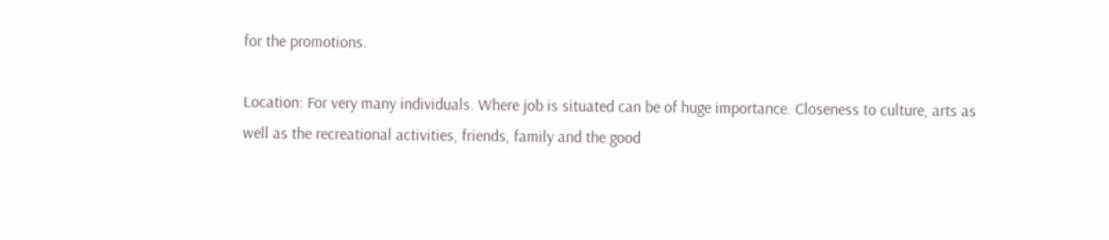for the promotions.

Location: For very many individuals. Where job is situated can be of huge importance. Closeness to culture, arts as well as the recreational activities, friends, family and the good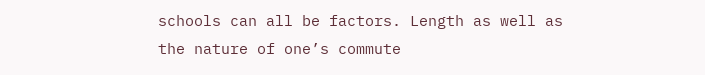schools can all be factors. Length as well as the nature of one’s commute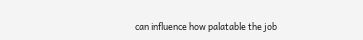can influence how palatable the job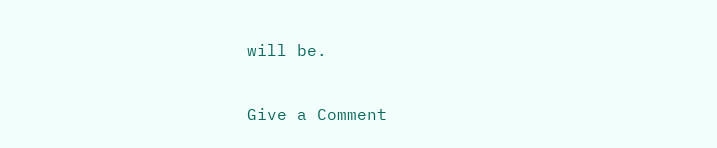will be.

Give a Comment